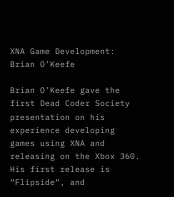XNA Game Development: Brian O’Keefe

Brian O’Keefe gave the first Dead Coder Society presentation on his experience developing games using XNA and releasing on the Xbox 360. His first release is “Flipside“, and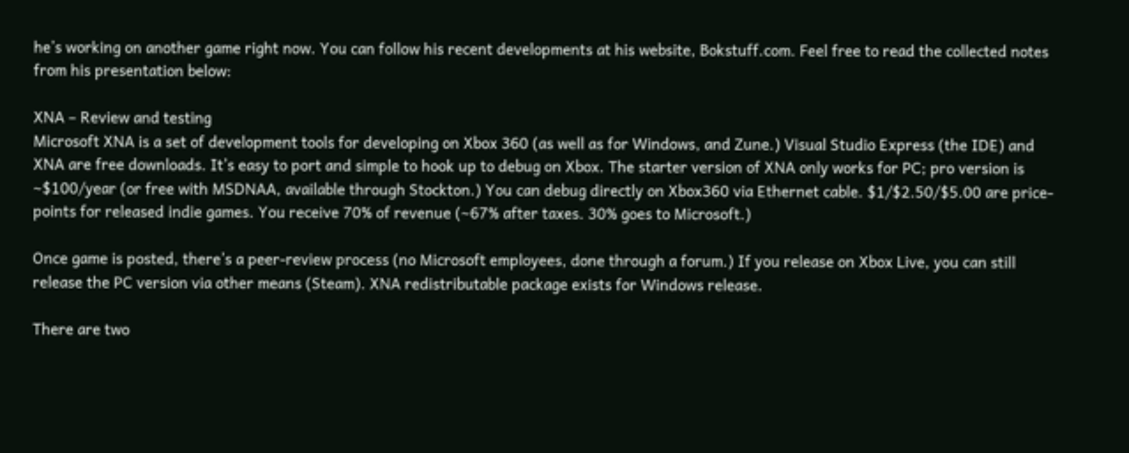he’s working on another game right now. You can follow his recent developments at his website, Bokstuff.com. Feel free to read the collected notes from his presentation below:

XNA – Review and testing
Microsoft XNA is a set of development tools for developing on Xbox 360 (as well as for Windows, and Zune.) Visual Studio Express (the IDE) and XNA are free downloads. It’s easy to port and simple to hook up to debug on Xbox. The starter version of XNA only works for PC; pro version is ~$100/year (or free with MSDNAA, available through Stockton.) You can debug directly on Xbox360 via Ethernet cable. $1/$2.50/$5.00 are price-points for released indie games. You receive 70% of revenue (~67% after taxes. 30% goes to Microsoft.)

Once game is posted, there’s a peer-review process (no Microsoft employees, done through a forum.) If you release on Xbox Live, you can still release the PC version via other means (Steam). XNA redistributable package exists for Windows release.

There are two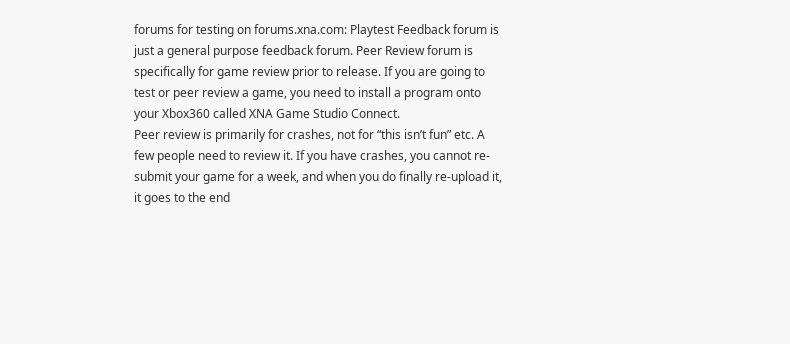forums for testing on forums.xna.com: Playtest Feedback forum is just a general purpose feedback forum. Peer Review forum is specifically for game review prior to release. If you are going to test or peer review a game, you need to install a program onto your Xbox360 called XNA Game Studio Connect.
Peer review is primarily for crashes, not for “this isn’t fun” etc. A few people need to review it. If you have crashes, you cannot re-submit your game for a week, and when you do finally re-upload it, it goes to the end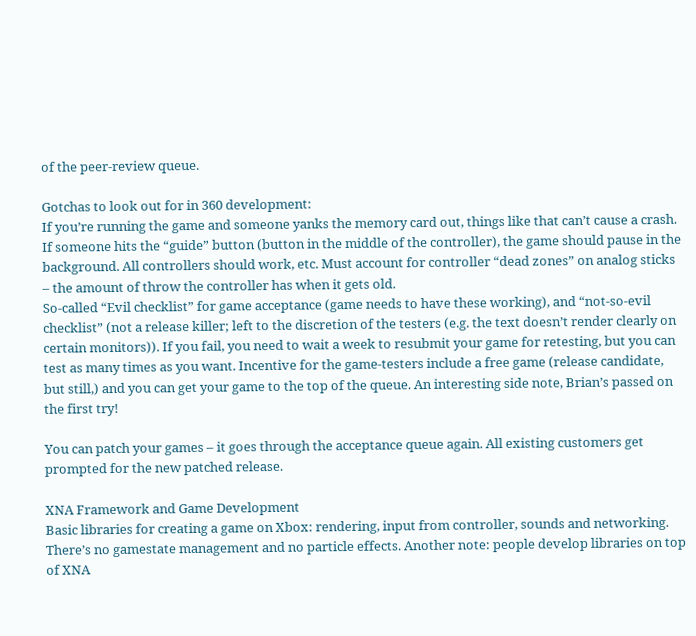of the peer-review queue.

Gotchas to look out for in 360 development:
If you’re running the game and someone yanks the memory card out, things like that can’t cause a crash. If someone hits the “guide” button (button in the middle of the controller), the game should pause in the background. All controllers should work, etc. Must account for controller “dead zones” on analog sticks – the amount of throw the controller has when it gets old.
So-called “Evil checklist” for game acceptance (game needs to have these working), and “not-so-evil checklist” (not a release killer; left to the discretion of the testers (e.g. the text doesn’t render clearly on certain monitors)). If you fail, you need to wait a week to resubmit your game for retesting, but you can test as many times as you want. Incentive for the game-testers include a free game (release candidate, but still,) and you can get your game to the top of the queue. An interesting side note, Brian’s passed on the first try!

You can patch your games – it goes through the acceptance queue again. All existing customers get prompted for the new patched release.

XNA Framework and Game Development
Basic libraries for creating a game on Xbox: rendering, input from controller, sounds and networking. There’s no gamestate management and no particle effects. Another note: people develop libraries on top of XNA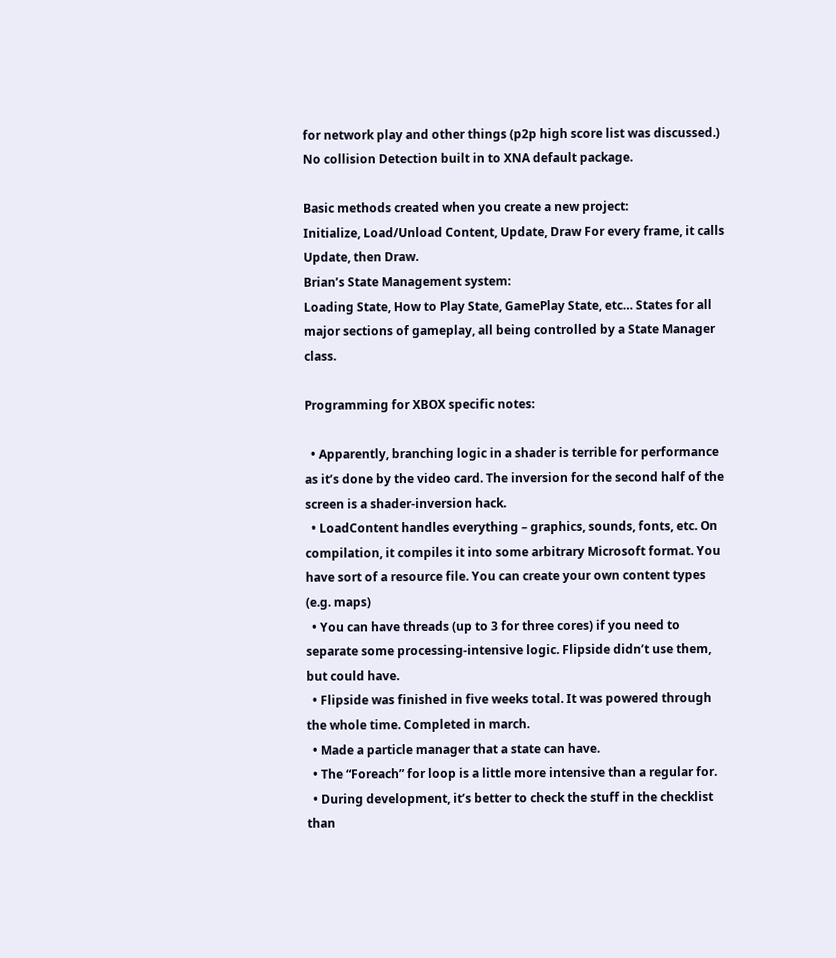for network play and other things (p2p high score list was discussed.) No collision Detection built in to XNA default package.

Basic methods created when you create a new project:
Initialize, Load/Unload Content, Update, Draw For every frame, it calls Update, then Draw.
Brian’s State Management system:
Loading State, How to Play State, GamePlay State, etc… States for all major sections of gameplay, all being controlled by a State Manager class.

Programming for XBOX specific notes:

  • Apparently, branching logic in a shader is terrible for performance as it’s done by the video card. The inversion for the second half of the screen is a shader-inversion hack.
  • LoadContent handles everything – graphics, sounds, fonts, etc. On compilation, it compiles it into some arbitrary Microsoft format. You have sort of a resource file. You can create your own content types (e.g. maps)
  • You can have threads (up to 3 for three cores) if you need to separate some processing-intensive logic. Flipside didn’t use them, but could have.
  • Flipside was finished in five weeks total. It was powered through the whole time. Completed in march.
  • Made a particle manager that a state can have.
  • The “Foreach” for loop is a little more intensive than a regular for.
  • During development, it’s better to check the stuff in the checklist than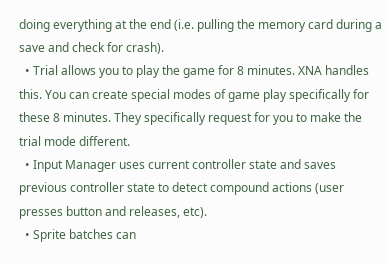doing everything at the end (i.e. pulling the memory card during a save and check for crash).
  • Trial allows you to play the game for 8 minutes. XNA handles this. You can create special modes of game play specifically for these 8 minutes. They specifically request for you to make the trial mode different.
  • Input Manager uses current controller state and saves previous controller state to detect compound actions (user presses button and releases, etc).
  • Sprite batches can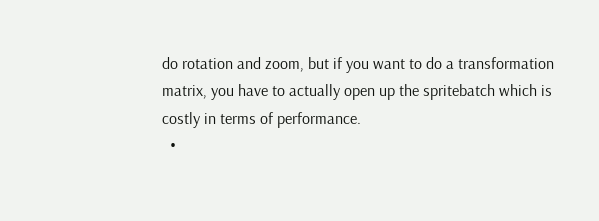do rotation and zoom, but if you want to do a transformation matrix, you have to actually open up the spritebatch which is costly in terms of performance.
  •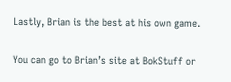Lastly, Brian is the best at his own game.

You can go to Brian’s site at BokStuff or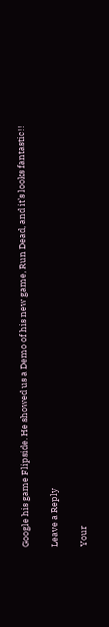Google his game Flipside. He showed us a Demo of his new game, Run Dead, and it’s looks fantastic!!

Leave a Reply

Your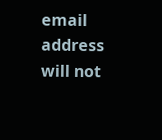email address will not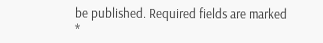be published. Required fields are marked *